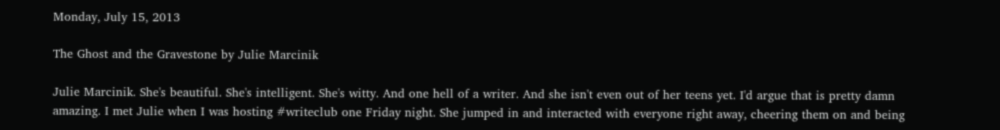Monday, July 15, 2013

The Ghost and the Gravestone by Julie Marcinik

Julie Marcinik. She's beautiful. She's intelligent. She's witty. And one hell of a writer. And she isn't even out of her teens yet. I'd argue that is pretty damn amazing. I met Julie when I was hosting #writeclub one Friday night. She jumped in and interacted with everyone right away, cheering them on and being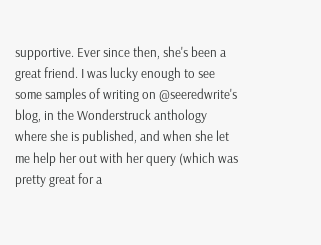supportive. Ever since then, she's been a great friend. I was lucky enough to see some samples of writing on @seeredwrite's blog, in the Wonderstruck anthology where she is published, and when she let me help her out with her query (which was pretty great for a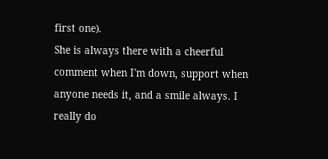first one).
She is always there with a cheerful comment when I'm down, support when anyone needs it, and a smile always. I really do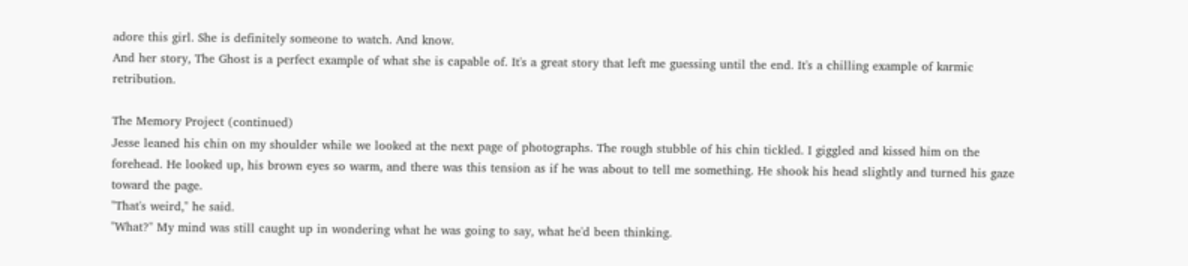adore this girl. She is definitely someone to watch. And know.
And her story, The Ghost is a perfect example of what she is capable of. It's a great story that left me guessing until the end. It's a chilling example of karmic retribution.

The Memory Project (continued)
Jesse leaned his chin on my shoulder while we looked at the next page of photographs. The rough stubble of his chin tickled. I giggled and kissed him on the forehead. He looked up, his brown eyes so warm, and there was this tension as if he was about to tell me something. He shook his head slightly and turned his gaze toward the page.
"That's weird," he said.
"What?" My mind was still caught up in wondering what he was going to say, what he'd been thinking.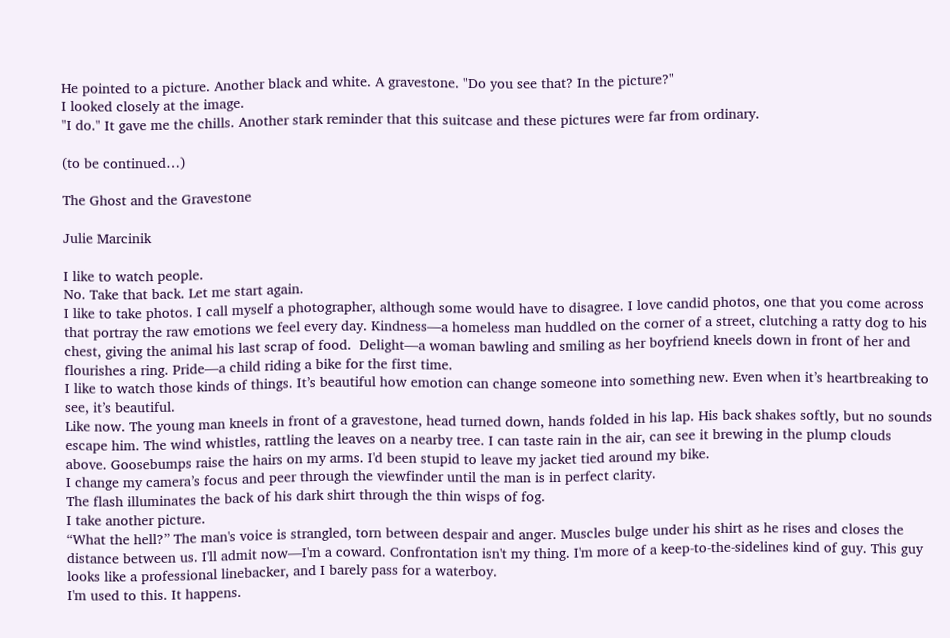He pointed to a picture. Another black and white. A gravestone. "Do you see that? In the picture?"
I looked closely at the image.
"I do." It gave me the chills. Another stark reminder that this suitcase and these pictures were far from ordinary.

(to be continued…)

The Ghost and the Gravestone

Julie Marcinik

I like to watch people.
No. Take that back. Let me start again.
I like to take photos. I call myself a photographer, although some would have to disagree. I love candid photos, one that you come across that portray the raw emotions we feel every day. Kindness—a homeless man huddled on the corner of a street, clutching a ratty dog to his chest, giving the animal his last scrap of food.  Delight—a woman bawling and smiling as her boyfriend kneels down in front of her and flourishes a ring. Pride—a child riding a bike for the first time.
I like to watch those kinds of things. It’s beautiful how emotion can change someone into something new. Even when it’s heartbreaking to see, it’s beautiful.
Like now. The young man kneels in front of a gravestone, head turned down, hands folded in his lap. His back shakes softly, but no sounds escape him. The wind whistles, rattling the leaves on a nearby tree. I can taste rain in the air, can see it brewing in the plump clouds above. Goosebumps raise the hairs on my arms. I'd been stupid to leave my jacket tied around my bike.
I change my camera’s focus and peer through the viewfinder until the man is in perfect clarity.
The flash illuminates the back of his dark shirt through the thin wisps of fog.
I take another picture.
“What the hell?” The man's voice is strangled, torn between despair and anger. Muscles bulge under his shirt as he rises and closes the distance between us. I'll admit now—I'm a coward. Confrontation isn't my thing. I'm more of a keep-to-the-sidelines kind of guy. This guy looks like a professional linebacker, and I barely pass for a waterboy.
I'm used to this. It happens.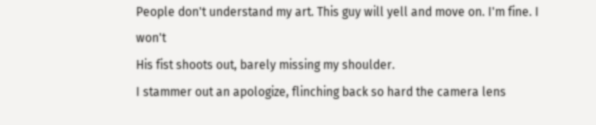People don't understand my art. This guy will yell and move on. I'm fine. I won't
His fist shoots out, barely missing my shoulder.
I stammer out an apologize, flinching back so hard the camera lens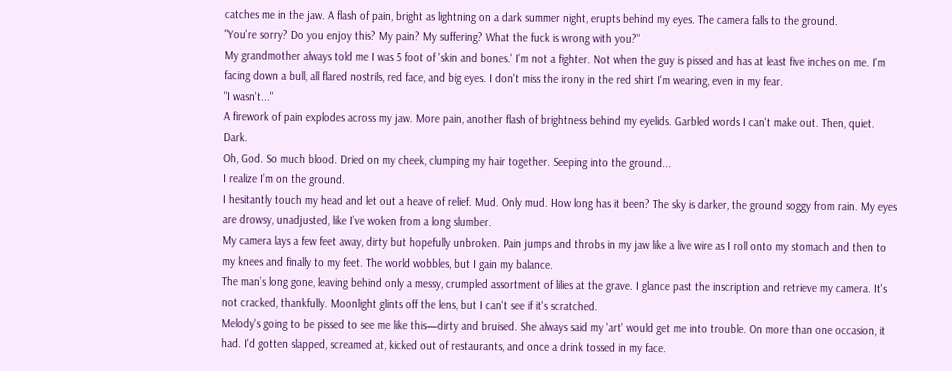catches me in the jaw. A flash of pain, bright as lightning on a dark summer night, erupts behind my eyes. The camera falls to the ground.
"You're sorry? Do you enjoy this? My pain? My suffering? What the fuck is wrong with you?"
My grandmother always told me I was 5 foot of 'skin and bones.' I'm not a fighter. Not when the guy is pissed and has at least five inches on me. I'm facing down a bull, all flared nostrils, red face, and big eyes. I don't miss the irony in the red shirt I'm wearing, even in my fear.
"I wasn't..."
A firework of pain explodes across my jaw. More pain, another flash of brightness behind my eyelids. Garbled words I can't make out. Then, quiet. Dark.
Oh, God. So much blood. Dried on my cheek, clumping my hair together. Seeping into the ground...
I realize I’m on the ground.
I hesitantly touch my head and let out a heave of relief. Mud. Only mud. How long has it been? The sky is darker, the ground soggy from rain. My eyes are drowsy, unadjusted, like I’ve woken from a long slumber.
My camera lays a few feet away, dirty but hopefully unbroken. Pain jumps and throbs in my jaw like a live wire as I roll onto my stomach and then to my knees and finally to my feet. The world wobbles, but I gain my balance.
The man’s long gone, leaving behind only a messy, crumpled assortment of lilies at the grave. I glance past the inscription and retrieve my camera. It's not cracked, thankfully. Moonlight glints off the lens, but I can't see if it's scratched.
Melody's going to be pissed to see me like this—dirty and bruised. She always said my 'art' would get me into trouble. On more than one occasion, it had. I'd gotten slapped, screamed at, kicked out of restaurants, and once a drink tossed in my face.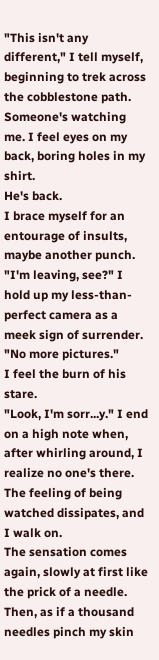"This isn't any different," I tell myself, beginning to trek across the cobblestone path. Someone's watching me. I feel eyes on my back, boring holes in my shirt.
He's back.
I brace myself for an entourage of insults, maybe another punch.
"I'm leaving, see?" I hold up my less-than-perfect camera as a meek sign of surrender. "No more pictures."
I feel the burn of his stare.
"Look, I'm sorr...y." I end on a high note when, after whirling around, I realize no one's there. The feeling of being watched dissipates, and I walk on.
The sensation comes again, slowly at first like the prick of a needle. Then, as if a thousand needles pinch my skin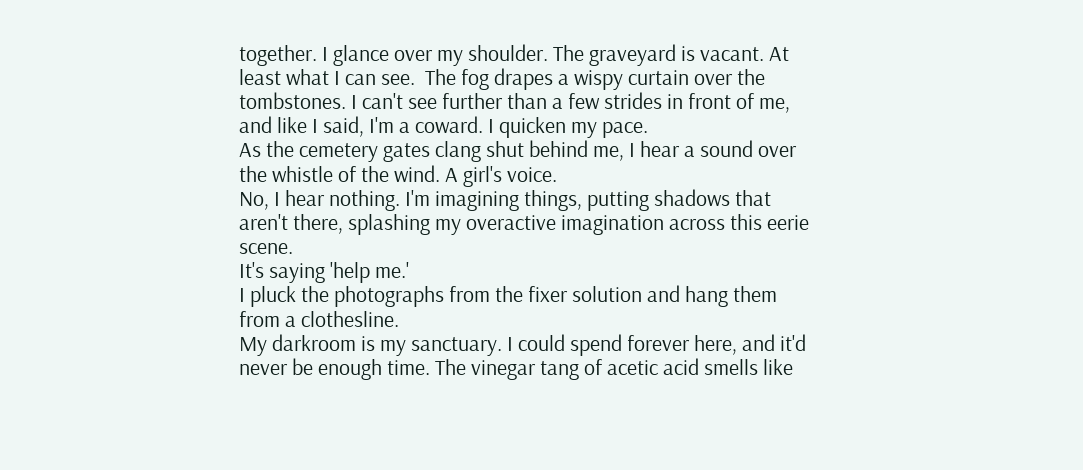together. I glance over my shoulder. The graveyard is vacant. At least what I can see.  The fog drapes a wispy curtain over the tombstones. I can't see further than a few strides in front of me, and like I said, I'm a coward. I quicken my pace.
As the cemetery gates clang shut behind me, I hear a sound over the whistle of the wind. A girl's voice.
No, I hear nothing. I'm imagining things, putting shadows that aren't there, splashing my overactive imagination across this eerie scene.
It's saying 'help me.'
I pluck the photographs from the fixer solution and hang them from a clothesline.
My darkroom is my sanctuary. I could spend forever here, and it'd never be enough time. The vinegar tang of acetic acid smells like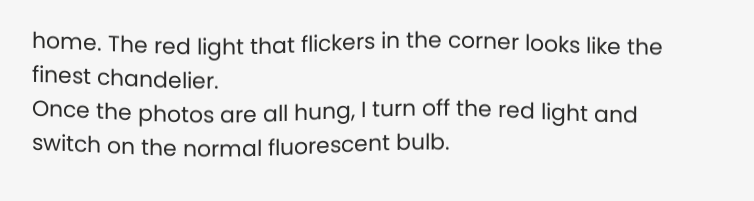home. The red light that flickers in the corner looks like the finest chandelier.
Once the photos are all hung, I turn off the red light and switch on the normal fluorescent bulb.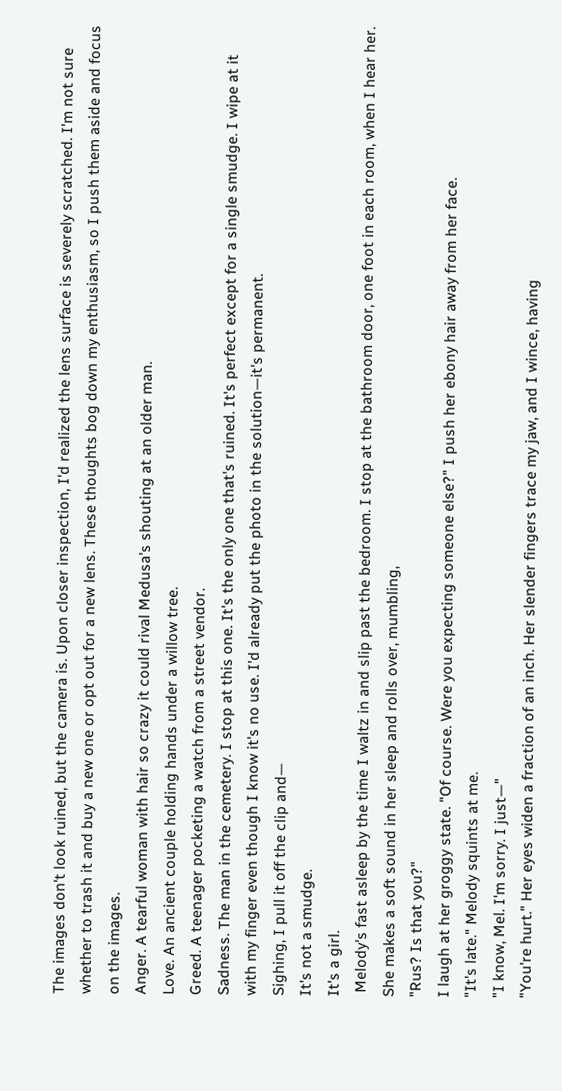The images don't look ruined, but the camera is. Upon closer inspection, I'd realized the lens surface is severely scratched. I'm not sure whether to trash it and buy a new one or opt out for a new lens. These thoughts bog down my enthusiasm, so I push them aside and focus on the images.
Anger. A tearful woman with hair so crazy it could rival Medusa's shouting at an older man.
Love. An ancient couple holding hands under a willow tree.
Greed. A teenager pocketing a watch from a street vendor.
Sadness. The man in the cemetery. I stop at this one. It's the only one that's ruined. It's perfect except for a single smudge. I wipe at it with my finger even though I know it's no use. I'd already put the photo in the solution—it's permanent.
Sighing, I pull it off the clip and—
It's not a smudge.
It's a girl.
 Melody's fast asleep by the time I waltz in and slip past the bedroom. I stop at the bathroom door, one foot in each room, when I hear her. She makes a soft sound in her sleep and rolls over, mumbling,
"Rus? Is that you?"
I laugh at her groggy state. "Of course. Were you expecting someone else?" I push her ebony hair away from her face.
"It's late." Melody squints at me.
"I know, Mel. I'm sorry. I just—"
"You're hurt." Her eyes widen a fraction of an inch. Her slender fingers trace my jaw, and I wince, having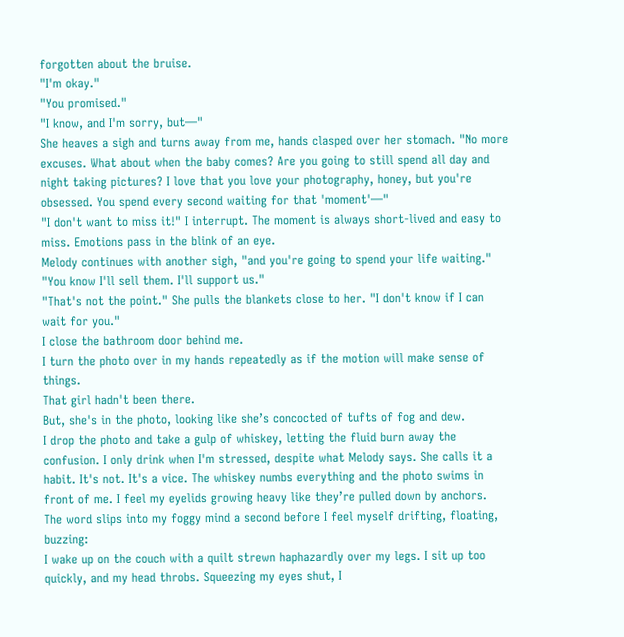forgotten about the bruise.
"I'm okay."
"You promised."
"I know, and I'm sorry, but—"
She heaves a sigh and turns away from me, hands clasped over her stomach. "No more excuses. What about when the baby comes? Are you going to still spend all day and night taking pictures? I love that you love your photography, honey, but you're obsessed. You spend every second waiting for that 'moment'—"
"I don't want to miss it!" I interrupt. The moment is always short-lived and easy to miss. Emotions pass in the blink of an eye.
Melody continues with another sigh, "and you're going to spend your life waiting."
"You know I'll sell them. I'll support us."
"That's not the point." She pulls the blankets close to her. "I don't know if I can wait for you."
I close the bathroom door behind me.
I turn the photo over in my hands repeatedly as if the motion will make sense of things.
That girl hadn't been there.
But, she's in the photo, looking like she’s concocted of tufts of fog and dew.
I drop the photo and take a gulp of whiskey, letting the fluid burn away the confusion. I only drink when I'm stressed, despite what Melody says. She calls it a habit. It's not. It's a vice. The whiskey numbs everything and the photo swims in front of me. I feel my eyelids growing heavy like they’re pulled down by anchors.
The word slips into my foggy mind a second before I feel myself drifting, floating, buzzing:
I wake up on the couch with a quilt strewn haphazardly over my legs. I sit up too quickly, and my head throbs. Squeezing my eyes shut, I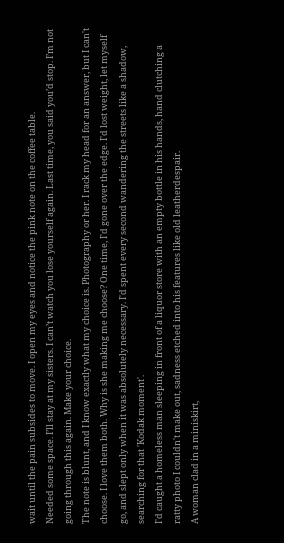wait until the pain subsides to move. I open my eyes and notice the pink note on the coffee table.
Needed some space. I’ll stay at my sisters. I can’t watch you lose yourself again. Last time, you said you’d stop. I’m not going through this again. Make your choice.
The note is blunt, and I know exactly what my choice is. Photography or her. I rack my head for an answer, but I can't choose. I love them both. Why is she making me choose? One time, I'd gone over the edge. I'd lost weight, let myself go, and slept only when it was absolutely necessary. I'd spent every second wandering the streets like a shadow, searching for that 'Kodak moment'.
I'd caught a homeless man sleeping in front of a liquor store with an empty bottle in his hands, hand clutching a ratty photo I couldn't make out, sadness etched into his features like old leatherdespair.
A woman clad in a miniskirt,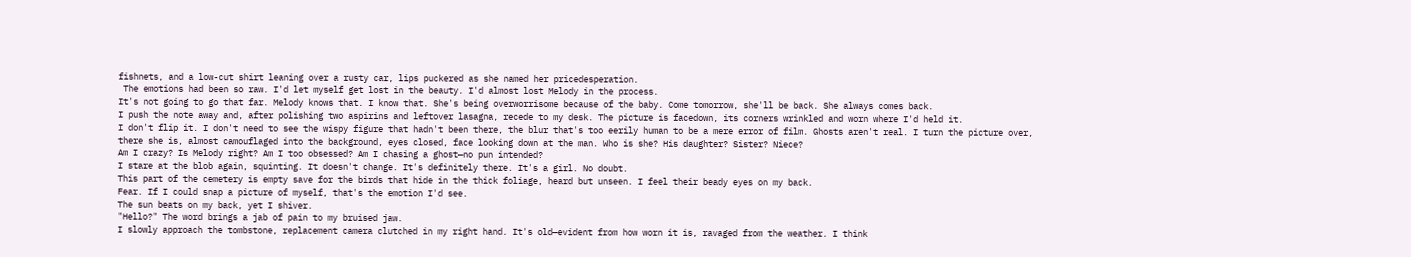fishnets, and a low-cut shirt leaning over a rusty car, lips puckered as she named her pricedesperation.
 The emotions had been so raw. I'd let myself get lost in the beauty. I'd almost lost Melody in the process.
It's not going to go that far. Melody knows that. I know that. She's being overworrisome because of the baby. Come tomorrow, she'll be back. She always comes back.
I push the note away and, after polishing two aspirins and leftover lasagna, recede to my desk. The picture is facedown, its corners wrinkled and worn where I'd held it.
I don't flip it. I don't need to see the wispy figure that hadn't been there, the blur that's too eerily human to be a mere error of film. Ghosts aren't real. I turn the picture over, there she is, almost camouflaged into the background, eyes closed, face looking down at the man. Who is she? His daughter? Sister? Niece?
Am I crazy? Is Melody right? Am I too obsessed? Am I chasing a ghost—no pun intended?
I stare at the blob again, squinting. It doesn't change. It's definitely there. It's a girl. No doubt.
This part of the cemetery is empty save for the birds that hide in the thick foliage, heard but unseen. I feel their beady eyes on my back.
Fear. If I could snap a picture of myself, that's the emotion I'd see.
The sun beats on my back, yet I shiver.
"Hello?" The word brings a jab of pain to my bruised jaw.
I slowly approach the tombstone, replacement camera clutched in my right hand. It's old—evident from how worn it is, ravaged from the weather. I think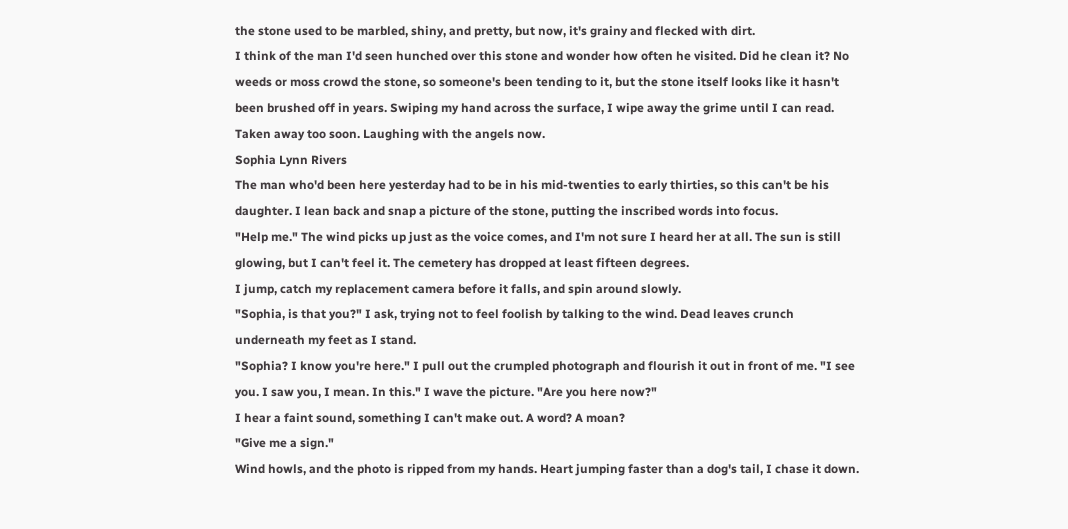the stone used to be marbled, shiny, and pretty, but now, it's grainy and flecked with dirt.
I think of the man I'd seen hunched over this stone and wonder how often he visited. Did he clean it? No weeds or moss crowd the stone, so someone's been tending to it, but the stone itself looks like it hasn't been brushed off in years. Swiping my hand across the surface, I wipe away the grime until I can read.
Taken away too soon. Laughing with the angels now.
Sophia Lynn Rivers
The man who'd been here yesterday had to be in his mid-twenties to early thirties, so this can't be his daughter. I lean back and snap a picture of the stone, putting the inscribed words into focus.
"Help me." The wind picks up just as the voice comes, and I'm not sure I heard her at all. The sun is still glowing, but I can't feel it. The cemetery has dropped at least fifteen degrees.
I jump, catch my replacement camera before it falls, and spin around slowly.
"Sophia, is that you?" I ask, trying not to feel foolish by talking to the wind. Dead leaves crunch underneath my feet as I stand.
"Sophia? I know you're here." I pull out the crumpled photograph and flourish it out in front of me. "I see you. I saw you, I mean. In this." I wave the picture. "Are you here now?"
I hear a faint sound, something I can't make out. A word? A moan?
"Give me a sign."
Wind howls, and the photo is ripped from my hands. Heart jumping faster than a dog's tail, I chase it down.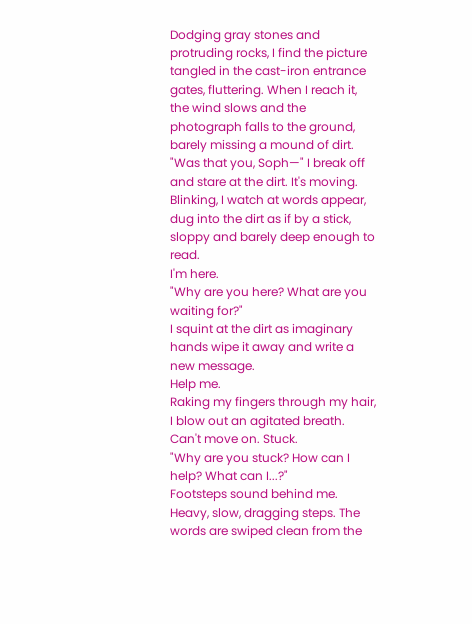Dodging gray stones and protruding rocks, I find the picture tangled in the cast-iron entrance gates, fluttering. When I reach it, the wind slows and the photograph falls to the ground, barely missing a mound of dirt.
"Was that you, Soph—" I break off and stare at the dirt. It's moving. Blinking, I watch at words appear, dug into the dirt as if by a stick, sloppy and barely deep enough to read.
I'm here.
"Why are you here? What are you waiting for?"
I squint at the dirt as imaginary hands wipe it away and write a new message.
Help me.
Raking my fingers through my hair, I blow out an agitated breath.
Can't move on. Stuck.
"Why are you stuck? How can I help? What can I...?"
Footsteps sound behind me. Heavy, slow, dragging steps. The words are swiped clean from the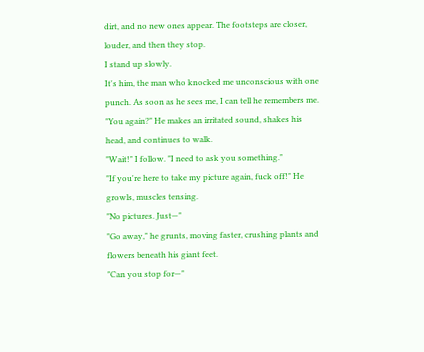dirt, and no new ones appear. The footsteps are closer, louder, and then they stop.
I stand up slowly.
It's him, the man who knocked me unconscious with one punch. As soon as he sees me, I can tell he remembers me.
"You again?" He makes an irritated sound, shakes his head, and continues to walk.
"Wait!" I follow. "I need to ask you something."
"If you're here to take my picture again, fuck off!" He growls, muscles tensing.
"No pictures. Just—"
"Go away," he grunts, moving faster, crushing plants and flowers beneath his giant feet.
"Can you stop for—"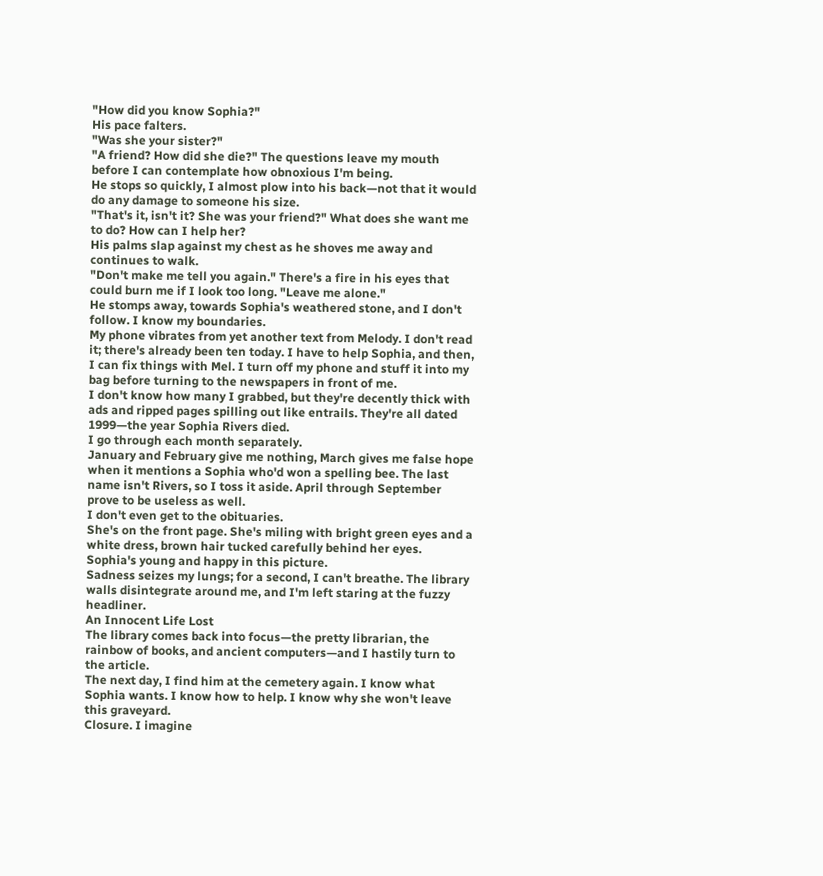"How did you know Sophia?"
His pace falters.
"Was she your sister?"
"A friend? How did she die?" The questions leave my mouth before I can contemplate how obnoxious I'm being.
He stops so quickly, I almost plow into his back—not that it would do any damage to someone his size.
"That's it, isn't it? She was your friend?" What does she want me to do? How can I help her?
His palms slap against my chest as he shoves me away and continues to walk.
"Don't make me tell you again." There's a fire in his eyes that could burn me if I look too long. "Leave me alone."
He stomps away, towards Sophia's weathered stone, and I don't follow. I know my boundaries.
My phone vibrates from yet another text from Melody. I don't read it; there's already been ten today. I have to help Sophia, and then, I can fix things with Mel. I turn off my phone and stuff it into my bag before turning to the newspapers in front of me.
I don't know how many I grabbed, but they're decently thick with ads and ripped pages spilling out like entrails. They're all dated 1999—the year Sophia Rivers died.
I go through each month separately.
January and February give me nothing, March gives me false hope when it mentions a Sophia who'd won a spelling bee. The last name isn't Rivers, so I toss it aside. April through September prove to be useless as well.
I don't even get to the obituaries.
She's on the front page. She's miling with bright green eyes and a white dress, brown hair tucked carefully behind her eyes. Sophia's young and happy in this picture.
Sadness seizes my lungs; for a second, I can't breathe. The library walls disintegrate around me, and I'm left staring at the fuzzy headliner.
An Innocent Life Lost
The library comes back into focus—the pretty librarian, the rainbow of books, and ancient computers—and I hastily turn to the article.
The next day, I find him at the cemetery again. I know what Sophia wants. I know how to help. I know why she won't leave this graveyard.
Closure. I imagine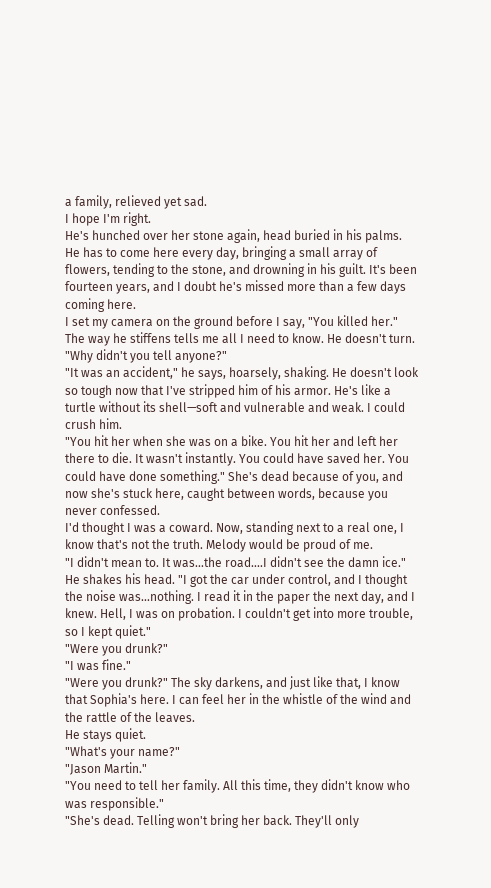a family, relieved yet sad.
I hope I'm right.
He's hunched over her stone again, head buried in his palms. He has to come here every day, bringing a small array of flowers, tending to the stone, and drowning in his guilt. It's been fourteen years, and I doubt he's missed more than a few days coming here.
I set my camera on the ground before I say, "You killed her."
The way he stiffens tells me all I need to know. He doesn't turn.
"Why didn't you tell anyone?"
"It was an accident," he says, hoarsely, shaking. He doesn't look so tough now that I've stripped him of his armor. He's like a turtle without its shell—soft and vulnerable and weak. I could crush him.
"You hit her when she was on a bike. You hit her and left her there to die. It wasn't instantly. You could have saved her. You could have done something." She's dead because of you, and now she's stuck here, caught between words, because you never confessed.
I'd thought I was a coward. Now, standing next to a real one, I know that's not the truth. Melody would be proud of me.
"I didn't mean to. It was...the road....I didn't see the damn ice." He shakes his head. "I got the car under control, and I thought the noise was...nothing. I read it in the paper the next day, and I knew. Hell, I was on probation. I couldn't get into more trouble, so I kept quiet."
"Were you drunk?"
"I was fine."
"Were you drunk?" The sky darkens, and just like that, I know that Sophia's here. I can feel her in the whistle of the wind and the rattle of the leaves.
He stays quiet.
"What's your name?"
"Jason Martin."
"You need to tell her family. All this time, they didn't know who was responsible."
"She's dead. Telling won't bring her back. They'll only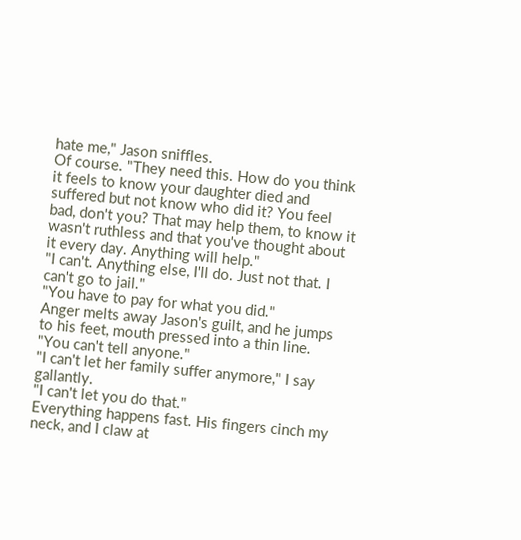hate me," Jason sniffles.
Of course. "They need this. How do you think it feels to know your daughter died and suffered but not know who did it? You feel bad, don't you? That may help them, to know it wasn't ruthless and that you've thought about it every day. Anything will help."
"I can't. Anything else, I'll do. Just not that. I can't go to jail."
"You have to pay for what you did."
Anger melts away Jason's guilt, and he jumps to his feet, mouth pressed into a thin line. "You can't tell anyone."
"I can't let her family suffer anymore," I say gallantly.
"I can't let you do that."
Everything happens fast. His fingers cinch my neck, and I claw at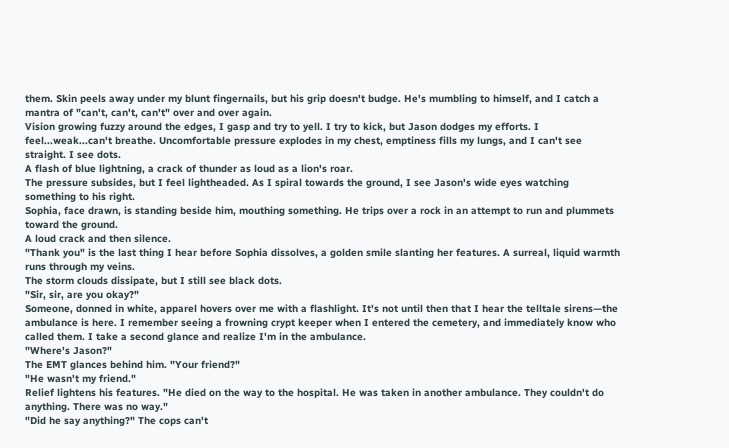them. Skin peels away under my blunt fingernails, but his grip doesn't budge. He's mumbling to himself, and I catch a mantra of "can't, can't, can't" over and over again.
Vision growing fuzzy around the edges, I gasp and try to yell. I try to kick, but Jason dodges my efforts. I feel...weak...can't breathe. Uncomfortable pressure explodes in my chest, emptiness fills my lungs, and I can't see straight. I see dots.
A flash of blue lightning, a crack of thunder as loud as a lion's roar.
The pressure subsides, but I feel lightheaded. As I spiral towards the ground, I see Jason's wide eyes watching something to his right.
Sophia, face drawn, is standing beside him, mouthing something. He trips over a rock in an attempt to run and plummets toward the ground.
A loud crack and then silence.
"Thank you" is the last thing I hear before Sophia dissolves, a golden smile slanting her features. A surreal, liquid warmth runs through my veins.
The storm clouds dissipate, but I still see black dots.
"Sir, sir, are you okay?"
Someone, donned in white, apparel hovers over me with a flashlight. It's not until then that I hear the telltale sirens—the ambulance is here. I remember seeing a frowning crypt keeper when I entered the cemetery, and immediately know who called them. I take a second glance and realize I'm in the ambulance.
"Where's Jason?"
The EMT glances behind him. "Your friend?"
"He wasn't my friend."
Relief lightens his features. "He died on the way to the hospital. He was taken in another ambulance. They couldn't do anything. There was no way."
"Did he say anything?" The cops can't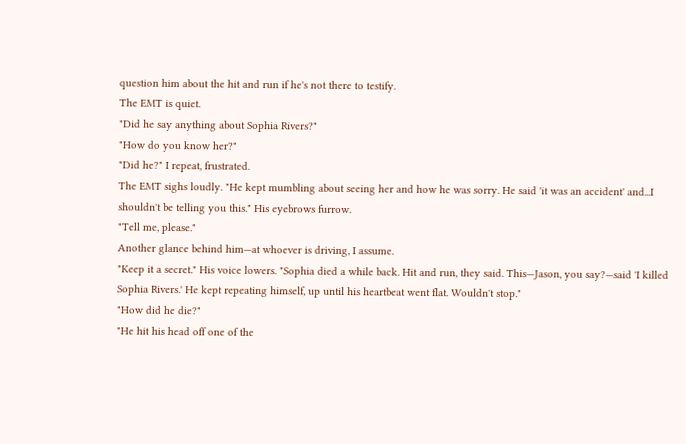question him about the hit and run if he's not there to testify.
The EMT is quiet.
"Did he say anything about Sophia Rivers?"
"How do you know her?"
"Did he?" I repeat, frustrated.
The EMT sighs loudly. "He kept mumbling about seeing her and how he was sorry. He said 'it was an accident' and...I shouldn't be telling you this." His eyebrows furrow.
"Tell me, please."
Another glance behind him—at whoever is driving, I assume.
"Keep it a secret." His voice lowers. "Sophia died a while back. Hit and run, they said. This—Jason, you say?—said 'I killed Sophia Rivers.' He kept repeating himself, up until his heartbeat went flat. Wouldn't stop."
"How did he die?"
"He hit his head off one of the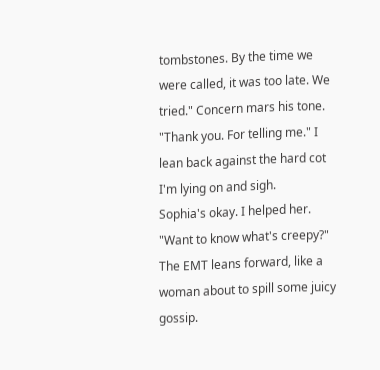tombstones. By the time we were called, it was too late. We tried." Concern mars his tone.
"Thank you. For telling me." I lean back against the hard cot I'm lying on and sigh.
Sophia's okay. I helped her.
"Want to know what's creepy?" The EMT leans forward, like a woman about to spill some juicy gossip.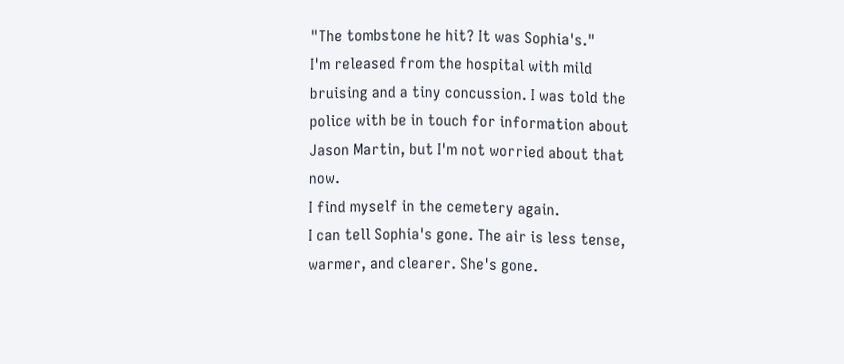"The tombstone he hit? It was Sophia's."
I'm released from the hospital with mild bruising and a tiny concussion. I was told the police with be in touch for information about Jason Martin, but I'm not worried about that now.
I find myself in the cemetery again.
I can tell Sophia's gone. The air is less tense, warmer, and clearer. She's gone.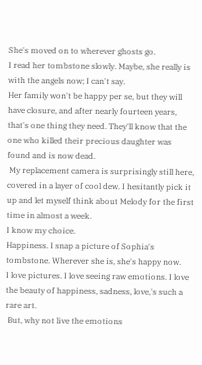She's moved on to wherever ghosts go.
I read her tombstone slowly. Maybe, she really is with the angels now; I can't say.
Her family won't be happy per se, but they will have closure, and after nearly fourteen years, that's one thing they need. They'll know that the one who killed their precious daughter was found and is now dead.
 My replacement camera is surprisingly still here, covered in a layer of cool dew. I hesitantly pick it up and let myself think about Melody for the first time in almost a week.
I know my choice.
Happiness. I snap a picture of Sophia's tombstone. Wherever she is, she's happy now.
I love pictures. I love seeing raw emotions. I love the beauty of happiness, sadness, love,'s such a rare art.
 But, why not live the emotions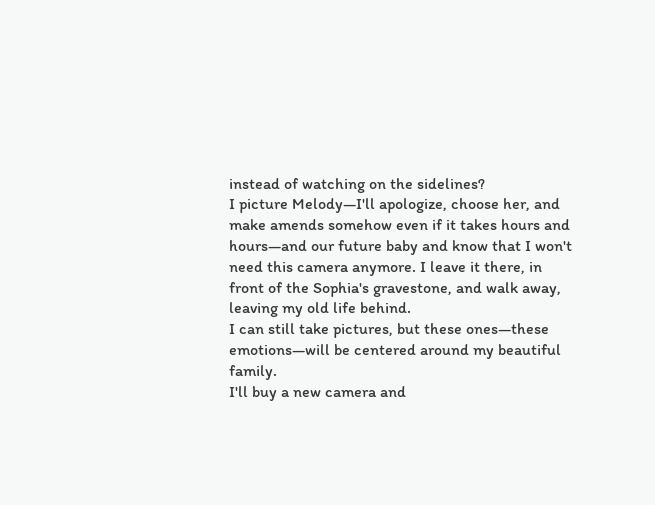instead of watching on the sidelines?
I picture Melody—I'll apologize, choose her, and make amends somehow even if it takes hours and hours—and our future baby and know that I won't need this camera anymore. I leave it there, in front of the Sophia's gravestone, and walk away, leaving my old life behind.
I can still take pictures, but these ones—these emotions—will be centered around my beautiful family.
I'll buy a new camera and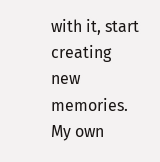with it, start creating new memories.
My own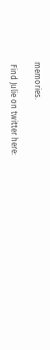memories.

 Find Julie on twitter here: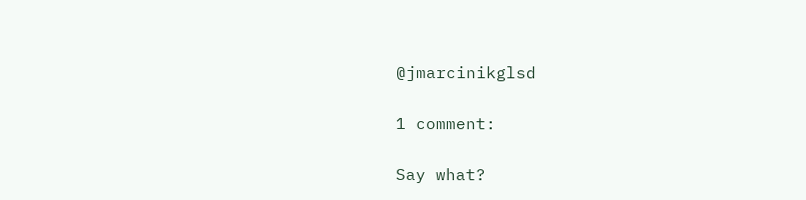@jmarcinikglsd

1 comment:

Say what?